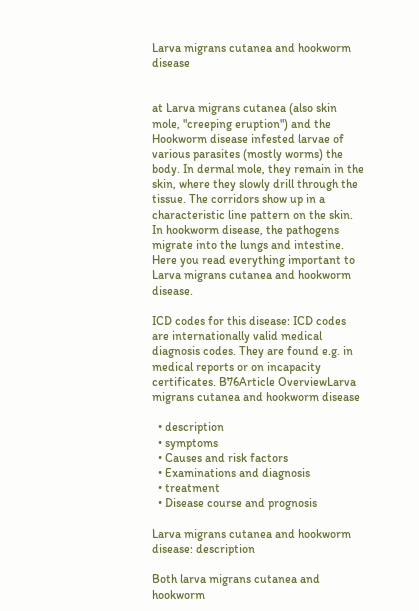Larva migrans cutanea and hookworm disease


at Larva migrans cutanea (also skin mole, "creeping eruption") and the Hookworm disease infested larvae of various parasites (mostly worms) the body. In dermal mole, they remain in the skin, where they slowly drill through the tissue. The corridors show up in a characteristic line pattern on the skin. In hookworm disease, the pathogens migrate into the lungs and intestine. Here you read everything important to Larva migrans cutanea and hookworm disease.

ICD codes for this disease: ICD codes are internationally valid medical diagnosis codes. They are found e.g. in medical reports or on incapacity certificates. B76Article OverviewLarva migrans cutanea and hookworm disease

  • description
  • symptoms
  • Causes and risk factors
  • Examinations and diagnosis
  • treatment
  • Disease course and prognosis

Larva migrans cutanea and hookworm disease: description

Both larva migrans cutanea and hookworm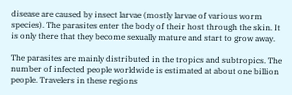disease are caused by insect larvae (mostly larvae of various worm species). The parasites enter the body of their host through the skin. It is only there that they become sexually mature and start to grow away.

The parasites are mainly distributed in the tropics and subtropics. The number of infected people worldwide is estimated at about one billion people. Travelers in these regions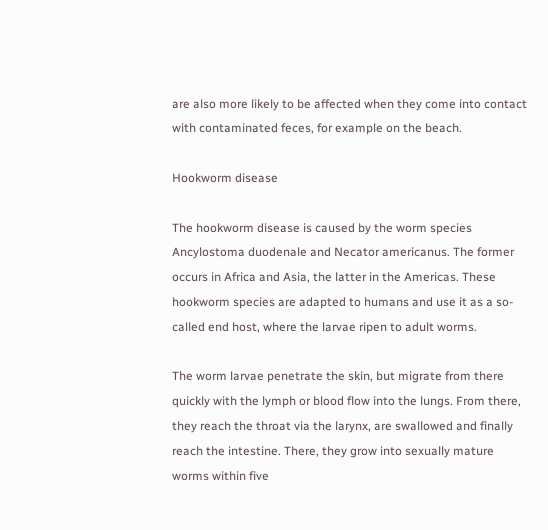are also more likely to be affected when they come into contact with contaminated feces, for example on the beach.

Hookworm disease

The hookworm disease is caused by the worm species Ancylostoma duodenale and Necator americanus. The former occurs in Africa and Asia, the latter in the Americas. These hookworm species are adapted to humans and use it as a so-called end host, where the larvae ripen to adult worms.

The worm larvae penetrate the skin, but migrate from there quickly with the lymph or blood flow into the lungs. From there, they reach the throat via the larynx, are swallowed and finally reach the intestine. There, they grow into sexually mature worms within five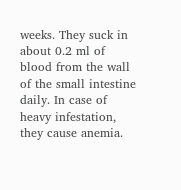weeks. They suck in about 0.2 ml of blood from the wall of the small intestine daily. In case of heavy infestation, they cause anemia.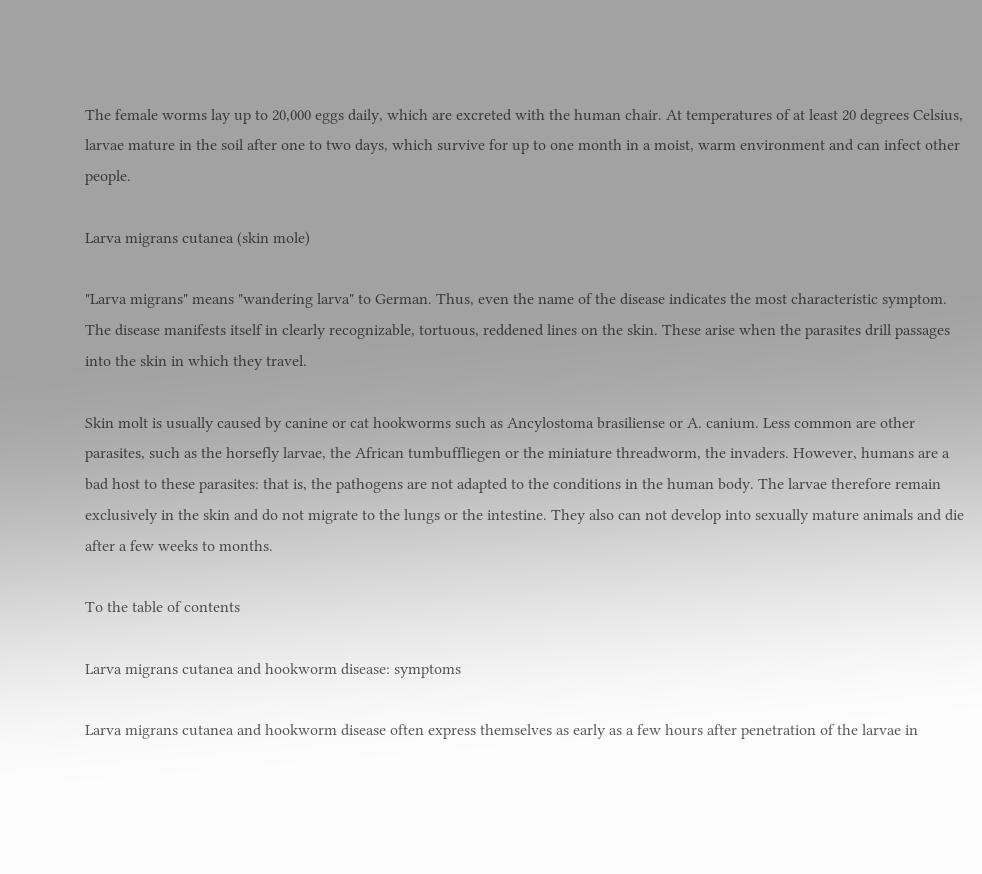The female worms lay up to 20,000 eggs daily, which are excreted with the human chair. At temperatures of at least 20 degrees Celsius, larvae mature in the soil after one to two days, which survive for up to one month in a moist, warm environment and can infect other people.

Larva migrans cutanea (skin mole)

"Larva migrans" means "wandering larva" to German. Thus, even the name of the disease indicates the most characteristic symptom. The disease manifests itself in clearly recognizable, tortuous, reddened lines on the skin. These arise when the parasites drill passages into the skin in which they travel.

Skin molt is usually caused by canine or cat hookworms such as Ancylostoma brasiliense or A. canium. Less common are other parasites, such as the horsefly larvae, the African tumbuffliegen or the miniature threadworm, the invaders. However, humans are a bad host to these parasites: that is, the pathogens are not adapted to the conditions in the human body. The larvae therefore remain exclusively in the skin and do not migrate to the lungs or the intestine. They also can not develop into sexually mature animals and die after a few weeks to months.

To the table of contents

Larva migrans cutanea and hookworm disease: symptoms

Larva migrans cutanea and hookworm disease often express themselves as early as a few hours after penetration of the larvae in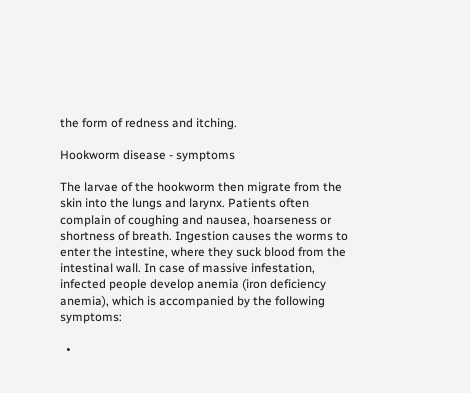the form of redness and itching.

Hookworm disease - symptoms

The larvae of the hookworm then migrate from the skin into the lungs and larynx. Patients often complain of coughing and nausea, hoarseness or shortness of breath. Ingestion causes the worms to enter the intestine, where they suck blood from the intestinal wall. In case of massive infestation, infected people develop anemia (iron deficiency anemia), which is accompanied by the following symptoms:

  •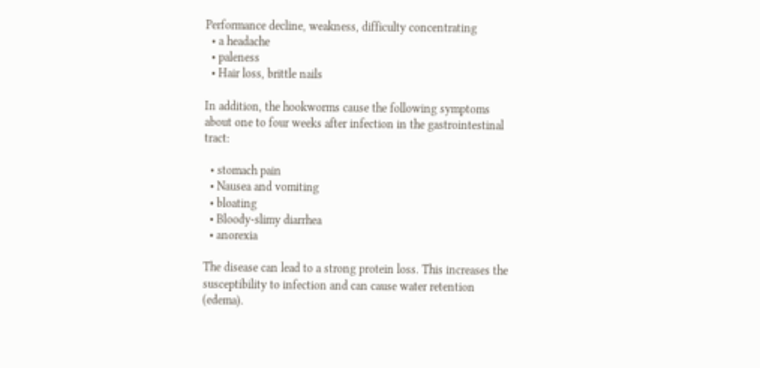Performance decline, weakness, difficulty concentrating
  • a headache
  • paleness
  • Hair loss, brittle nails

In addition, the hookworms cause the following symptoms about one to four weeks after infection in the gastrointestinal tract:

  • stomach pain
  • Nausea and vomiting
  • bloating
  • Bloody-slimy diarrhea
  • anorexia

The disease can lead to a strong protein loss. This increases the susceptibility to infection and can cause water retention (edema).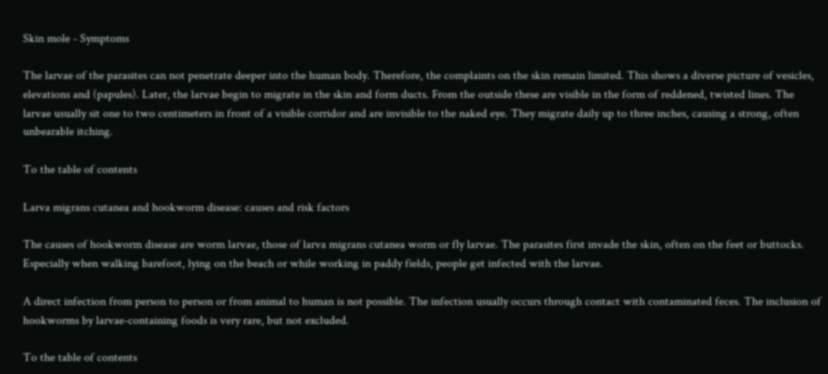Skin mole - Symptoms

The larvae of the parasites can not penetrate deeper into the human body. Therefore, the complaints on the skin remain limited. This shows a diverse picture of vesicles, elevations and (papules). Later, the larvae begin to migrate in the skin and form ducts. From the outside these are visible in the form of reddened, twisted lines. The larvae usually sit one to two centimeters in front of a visible corridor and are invisible to the naked eye. They migrate daily up to three inches, causing a strong, often unbearable itching.

To the table of contents

Larva migrans cutanea and hookworm disease: causes and risk factors

The causes of hookworm disease are worm larvae, those of larva migrans cutanea worm or fly larvae. The parasites first invade the skin, often on the feet or buttocks. Especially when walking barefoot, lying on the beach or while working in paddy fields, people get infected with the larvae.

A direct infection from person to person or from animal to human is not possible. The infection usually occurs through contact with contaminated feces. The inclusion of hookworms by larvae-containing foods is very rare, but not excluded.

To the table of contents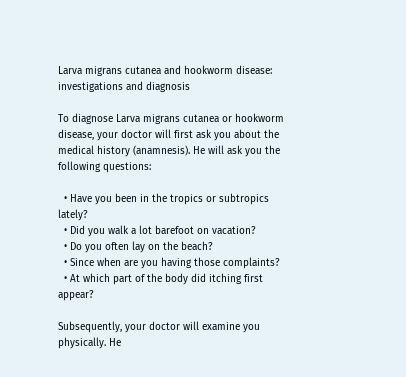Larva migrans cutanea and hookworm disease: investigations and diagnosis

To diagnose Larva migrans cutanea or hookworm disease, your doctor will first ask you about the medical history (anamnesis). He will ask you the following questions:

  • Have you been in the tropics or subtropics lately?
  • Did you walk a lot barefoot on vacation?
  • Do you often lay on the beach?
  • Since when are you having those complaints?
  • At which part of the body did itching first appear?

Subsequently, your doctor will examine you physically. He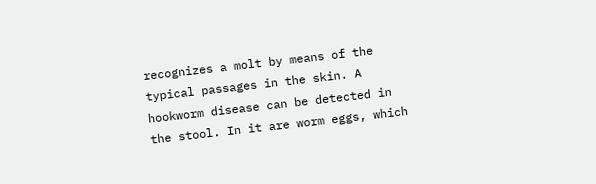recognizes a molt by means of the typical passages in the skin. A hookworm disease can be detected in the stool. In it are worm eggs, which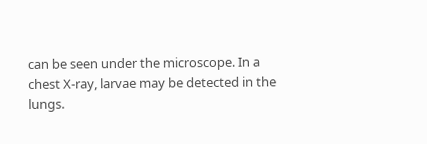can be seen under the microscope. In a chest X-ray, larvae may be detected in the lungs.